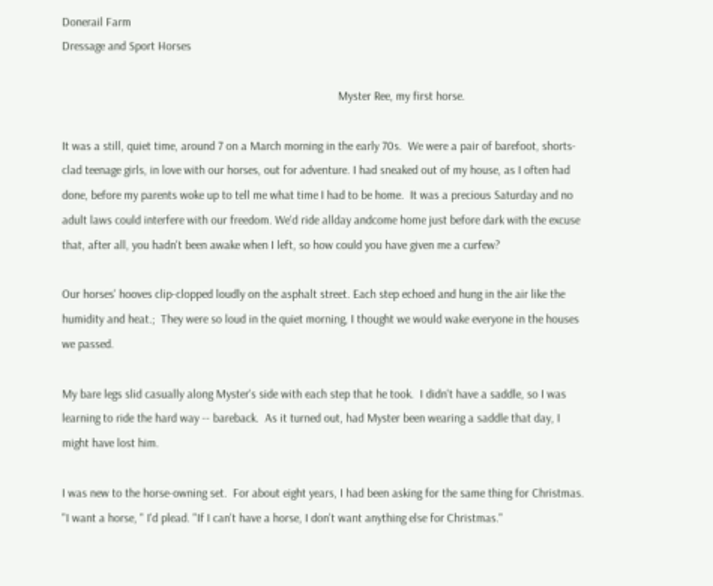Donerail Farm
Dressage and Sport Horses

                                                                                            Myster Ree, my first horse.

It was a still, quiet time, around 7 on a March morning in the early 70s.  We were a pair of barefoot, shorts-clad teenage girls, in love with our horses, out for adventure. I had sneaked out of my house, as I often had done, before my parents woke up to tell me what time I had to be home.  It was a precious Saturday and no adult laws could interfere with our freedom. We'd ride allday andcome home just before dark with the excuse that, after all, you hadn't been awake when I left, so how could you have given me a curfew?

Our horses' hooves clip-clopped loudly on the asphalt street. Each step echoed and hung in the air like the humidity and heat.;  They were so loud in the quiet morning, I thought we would wake everyone in the houses we passed.

My bare legs slid casually along Myster's side with each step that he took.  I didn't have a saddle, so I was learning to ride the hard way -- bareback.  As it turned out, had Myster been wearing a saddle that day, I might have lost him.

I was new to the horse-owning set.  For about eight years, I had been asking for the same thing for Christmas.  "I want a horse, " I'd plead. "If I can't have a horse, I don't want anything else for Christmas."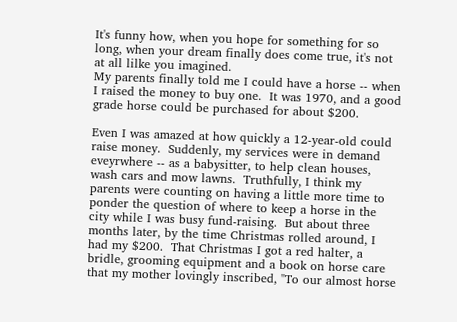It's funny how, when you hope for something for so long, when your dream finally does come true, it's not at all lilke you imagined.
My parents finally told me I could have a horse -- when I raised the money to buy one.  It was 1970, and a good grade horse could be purchased for about $200.

Even I was amazed at how quickly a 12-year-old could raise money.  Suddenly, my services were in demand eveyrwhere -- as a babysitter, to help clean houses, wash cars and mow lawns.  Truthfully, I think my parents were counting on having a little more time to ponder the question of where to keep a horse in the city while I was busy fund-raising.  But about three months later, by the time Christmas rolled around, I had my $200.  That Christmas I got a red halter, a bridle, grooming equipment and a book on horse care that my mother lovingly inscribed, "To our almost horse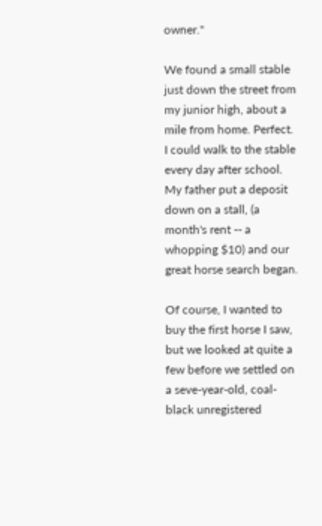owner."

We found a small stable just down the street from my junior high, about a mile from home. Perfect.  I could walk to the stable every day after school.  My father put a deposit down on a stall, (a month's rent -- a whopping $10) and our great horse search began.

Of course, I wanted to buy the first horse I saw, but we looked at quite a few before we settled on a seve-year-old, coal-black unregistered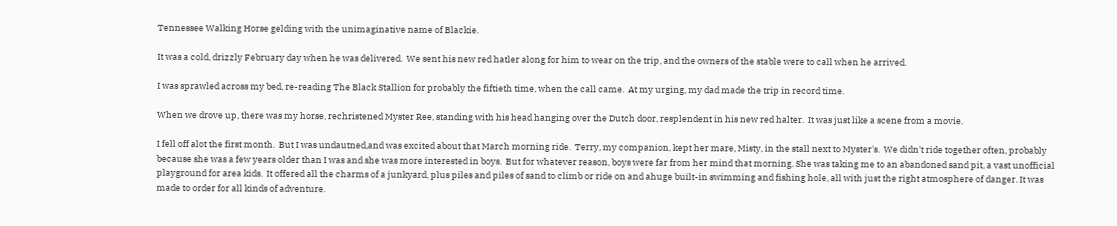Tennessee Walking Horse gelding with the unimaginative name of Blackie.

It was a cold, drizzly February day when he was delivered.  We sent his new red hatler along for him to wear on the trip, and the owners of the stable were to call when he arrived.

I was sprawled across my bed, re-reading The Black Stallion for probably the fiftieth time, when the call came.  At my urging, my dad made the trip in record time.

When we drove up, there was my horse, rechristened Myster Ree, standing with his head hanging over the Dutch door, resplendent in his new red halter.  It was just like a scene from a movie.

I fell off alot the first month.  But I was undautned,and was excited about that March morning ride.  Terry, my companion, kept her mare, Misty, in the stall next to Myster's.  We didn't ride together often, probably because she was a few years older than I was and she was more interested in boys.  But for whatever reason, boys were far from her mind that morning. She was taking me to an abandoned sand pit, a vast unofficial playground for area kids.  It offered all the charms of a junkyard, plus piles and piles of sand to climb or ride on and ahuge built-in swimming and fishing hole, all with just the right atmosphere of danger. It was made to order for all kinds of adventure.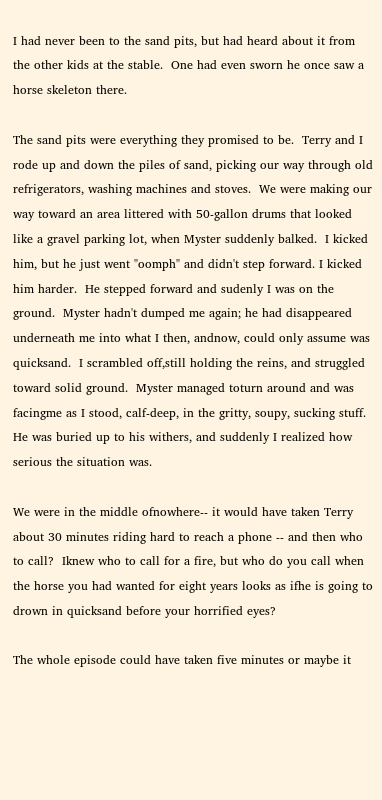I had never been to the sand pits, but had heard about it from the other kids at the stable.  One had even sworn he once saw a horse skeleton there.

The sand pits were everything they promised to be.  Terry and I rode up and down the piles of sand, picking our way through old refrigerators, washing machines and stoves.  We were making our way toward an area littered with 50-gallon drums that looked like a gravel parking lot, when Myster suddenly balked.  I kicked him, but he just went "oomph" and didn't step forward. I kicked him harder.  He stepped forward and sudenly I was on the ground.  Myster hadn't dumped me again; he had disappeared underneath me into what I then, andnow, could only assume was quicksand.  I scrambled off,still holding the reins, and struggled toward solid ground.  Myster managed toturn around and was facingme as I stood, calf-deep, in the gritty, soupy, sucking stuff.  He was buried up to his withers, and suddenly I realized how serious the situation was.

We were in the middle ofnowhere-- it would have taken Terry about 30 minutes riding hard to reach a phone -- and then who to call?  Iknew who to call for a fire, but who do you call when the horse you had wanted for eight years looks as ifhe is going to drown in quicksand before your horrified eyes?

The whole episode could have taken five minutes or maybe it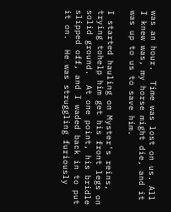was an hour.  Time was lost on us. All  I knew was, my horse might die, and it was up to us to save him.

I started hauling on Myster's reins, trying tohelp him get his front legs on solid ground.  At one point, his bridle slipped off, and I waded back in to put it on.  He was struggling furiously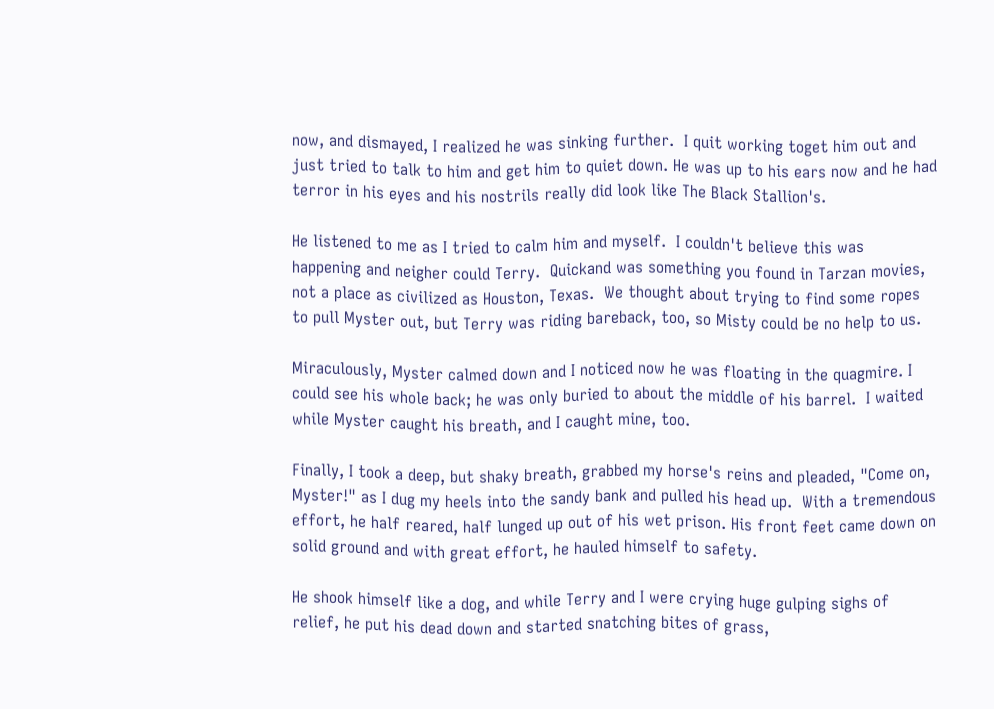now, and dismayed, I realized he was sinking further.  I quit working toget him out and just tried to talk to him and get him to quiet down. He was up to his ears now and he had terror in his eyes and his nostrils really did look like The Black Stallion's.

He listened to me as I tried to calm him and myself.  I couldn't believe this was happening and neigher could Terry.  Quickand was something you found in Tarzan movies, not a place as civilized as Houston, Texas.  We thought about trying to find some ropes to pull Myster out, but Terry was riding bareback, too, so Misty could be no help to us.

Miraculously, Myster calmed down and I noticed now he was floating in the quagmire. I could see his whole back; he was only buried to about the middle of his barrel.  I waited while Myster caught his breath, and I caught mine, too.

Finally, I took a deep, but shaky breath, grabbed my horse's reins and pleaded, "Come on, Myster!" as I dug my heels into the sandy bank and pulled his head up.  With a tremendous effort, he half reared, half lunged up out of his wet prison. His front feet came down on solid ground and with great effort, he hauled himself to safety.

He shook himself like a dog, and while Terry and I were crying huge gulping sighs of relief, he put his dead down and started snatching bites of grass,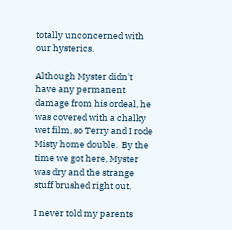totally unconcerned with our hysterics.

Although Myster didn't have any permanent damage from his ordeal, he was covered with a chalky wet film, so Terry and I rode Misty home double.  By the time we got here, Myster was dry and the strange stuff brushed right out.

I never told my parents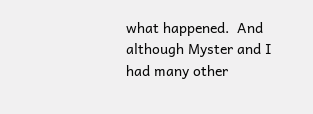what happened.  And although Myster and I had many other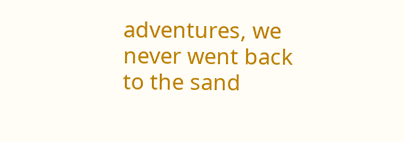adventures, we never went back to the sand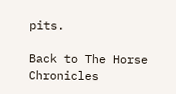pits.

Back to The Horse Chronicles